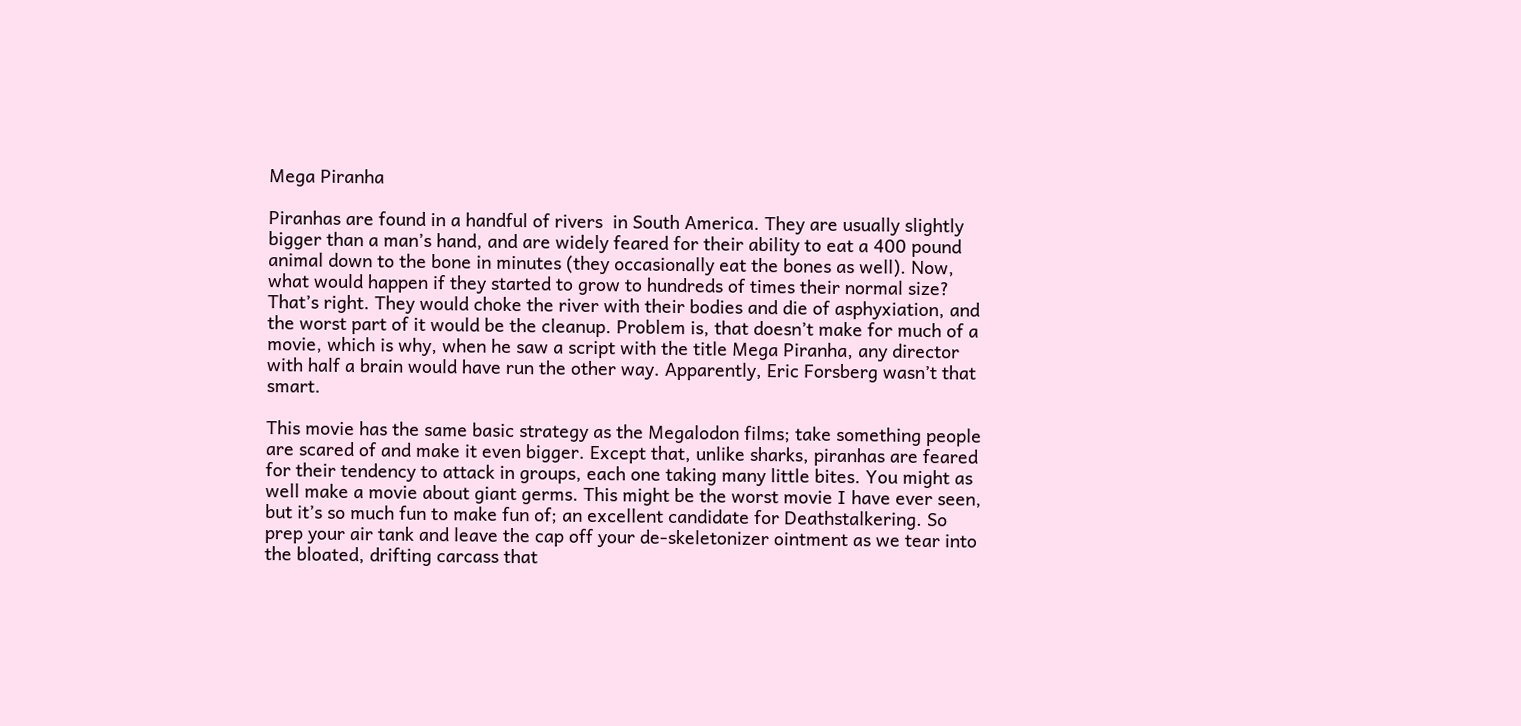Mega Piranha

Piranhas are found in a handful of rivers  in South America. They are usually slightly bigger than a man’s hand, and are widely feared for their ability to eat a 400 pound animal down to the bone in minutes (they occasionally eat the bones as well). Now, what would happen if they started to grow to hundreds of times their normal size? That’s right. They would choke the river with their bodies and die of asphyxiation, and the worst part of it would be the cleanup. Problem is, that doesn’t make for much of a movie, which is why, when he saw a script with the title Mega Piranha, any director with half a brain would have run the other way. Apparently, Eric Forsberg wasn’t that smart.

This movie has the same basic strategy as the Megalodon films; take something people are scared of and make it even bigger. Except that, unlike sharks, piranhas are feared for their tendency to attack in groups, each one taking many little bites. You might as well make a movie about giant germs. This might be the worst movie I have ever seen, but it’s so much fun to make fun of; an excellent candidate for Deathstalkering. So prep your air tank and leave the cap off your de-skeletonizer ointment as we tear into the bloated, drifting carcass that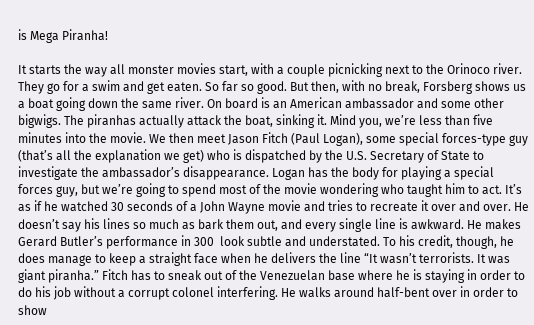is Mega Piranha!

It starts the way all monster movies start, with a couple picnicking next to the Orinoco river. They go for a swim and get eaten. So far so good. But then, with no break, Forsberg shows us a boat going down the same river. On board is an American ambassador and some other bigwigs. The piranhas actually attack the boat, sinking it. Mind you, we’re less than five minutes into the movie. We then meet Jason Fitch (Paul Logan), some special forces-type guy (that’s all the explanation we get) who is dispatched by the U.S. Secretary of State to investigate the ambassador’s disappearance. Logan has the body for playing a special forces guy, but we’re going to spend most of the movie wondering who taught him to act. It’s as if he watched 30 seconds of a John Wayne movie and tries to recreate it over and over. He doesn’t say his lines so much as bark them out, and every single line is awkward. He makes Gerard Butler’s performance in 300  look subtle and understated. To his credit, though, he does manage to keep a straight face when he delivers the line “It wasn’t terrorists. It was giant piranha.” Fitch has to sneak out of the Venezuelan base where he is staying in order to do his job without a corrupt colonel interfering. He walks around half-bent over in order to show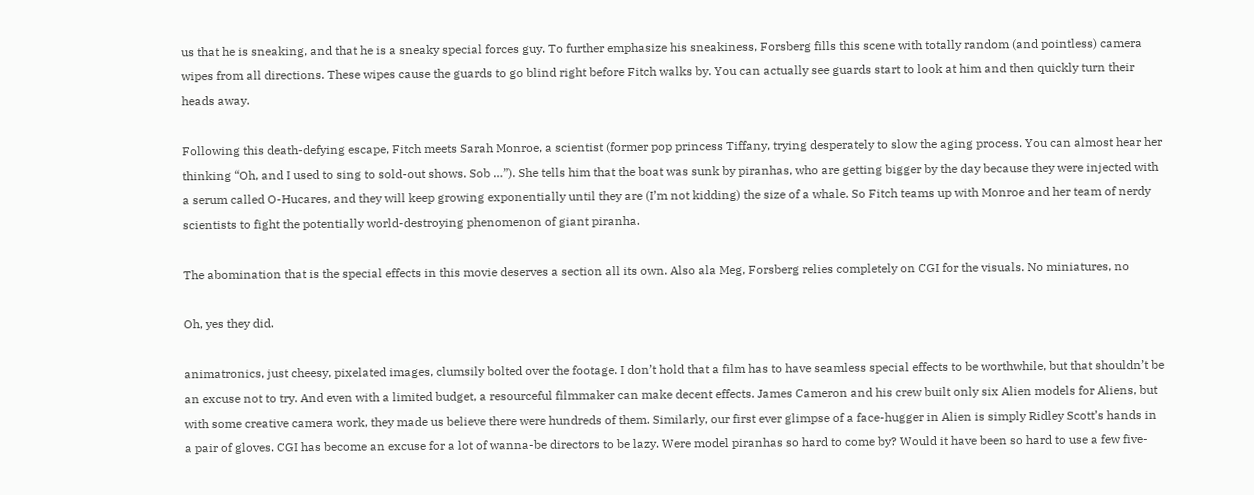us that he is sneaking, and that he is a sneaky special forces guy. To further emphasize his sneakiness, Forsberg fills this scene with totally random (and pointless) camera wipes from all directions. These wipes cause the guards to go blind right before Fitch walks by. You can actually see guards start to look at him and then quickly turn their heads away.

Following this death-defying escape, Fitch meets Sarah Monroe, a scientist (former pop princess Tiffany, trying desperately to slow the aging process. You can almost hear her thinking “Oh, and I used to sing to sold-out shows. Sob …”). She tells him that the boat was sunk by piranhas, who are getting bigger by the day because they were injected with a serum called O-Hucares, and they will keep growing exponentially until they are (I’m not kidding) the size of a whale. So Fitch teams up with Monroe and her team of nerdy scientists to fight the potentially world-destroying phenomenon of giant piranha.

The abomination that is the special effects in this movie deserves a section all its own. Also ala Meg, Forsberg relies completely on CGI for the visuals. No miniatures, no

Oh, yes they did.

animatronics, just cheesy, pixelated images, clumsily bolted over the footage. I don’t hold that a film has to have seamless special effects to be worthwhile, but that shouldn’t be an excuse not to try. And even with a limited budget, a resourceful filmmaker can make decent effects. James Cameron and his crew built only six Alien models for Aliens, but with some creative camera work, they made us believe there were hundreds of them. Similarly, our first ever glimpse of a face-hugger in Alien is simply Ridley Scott’s hands in a pair of gloves. CGI has become an excuse for a lot of wanna-be directors to be lazy. Were model piranhas so hard to come by? Would it have been so hard to use a few five-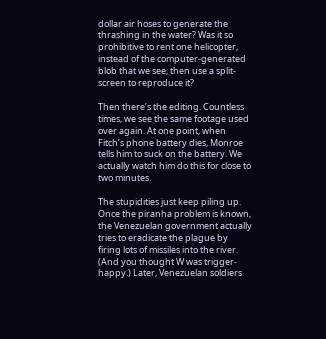dollar air hoses to generate the thrashing in the water? Was it so prohibitive to rent one helicopter, instead of the computer-generated blob that we see, then use a split-screen to reproduce it?

Then there’s the editing. Countless times, we see the same footage used over again. At one point, when Fitch’s phone battery dies, Monroe tells him to suck on the battery. We actually watch him do this for close to two minutes.

The stupidities just keep piling up. Once the piranha problem is known, the Venezuelan government actually tries to eradicate the plague by firing lots of missiles into the river. (And you thought W was trigger-happy.) Later, Venezuelan soldiers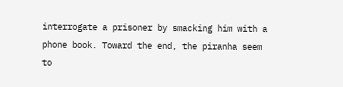interrogate a prisoner by smacking him with a phone book. Toward the end, the piranha seem to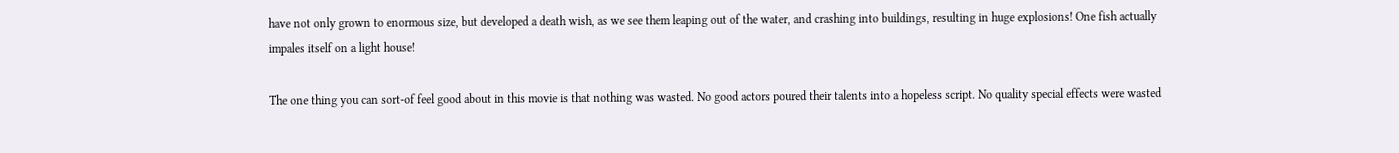have not only grown to enormous size, but developed a death wish, as we see them leaping out of the water, and crashing into buildings, resulting in huge explosions! One fish actually impales itself on a light house!

The one thing you can sort-of feel good about in this movie is that nothing was wasted. No good actors poured their talents into a hopeless script. No quality special effects were wasted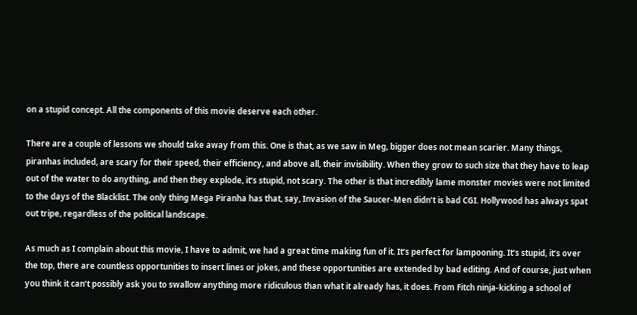on a stupid concept. All the components of this movie deserve each other.

There are a couple of lessons we should take away from this. One is that, as we saw in Meg, bigger does not mean scarier. Many things, piranhas included, are scary for their speed, their efficiency, and above all, their invisibility. When they grow to such size that they have to leap out of the water to do anything, and then they explode, it’s stupid, not scary. The other is that incredibly lame monster movies were not limited to the days of the Blacklist. The only thing Mega Piranha has that, say, Invasion of the Saucer-Men didn’t is bad CGI. Hollywood has always spat out tripe, regardless of the political landscape.

As much as I complain about this movie, I have to admit, we had a great time making fun of it. It’s perfect for lampooning. It’s stupid, it’s over the top, there are countless opportunities to insert lines or jokes, and these opportunities are extended by bad editing. And of course, just when you think it can’t possibly ask you to swallow anything more ridiculous than what it already has, it does. From Fitch ninja-kicking a school of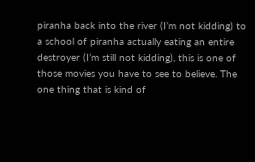piranha back into the river (I’m not kidding) to a school of piranha actually eating an entire destroyer (I’m still not kidding), this is one of those movies you have to see to believe. The one thing that is kind of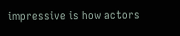impressive is how actors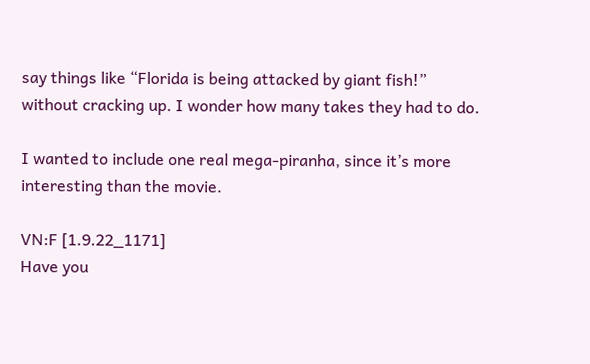say things like “Florida is being attacked by giant fish!” without cracking up. I wonder how many takes they had to do.

I wanted to include one real mega-piranha, since it’s more interesting than the movie.

VN:F [1.9.22_1171]
Have you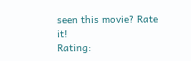seen this movie? Rate it!
Rating: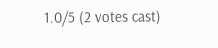1.0/5 (2 votes cast)